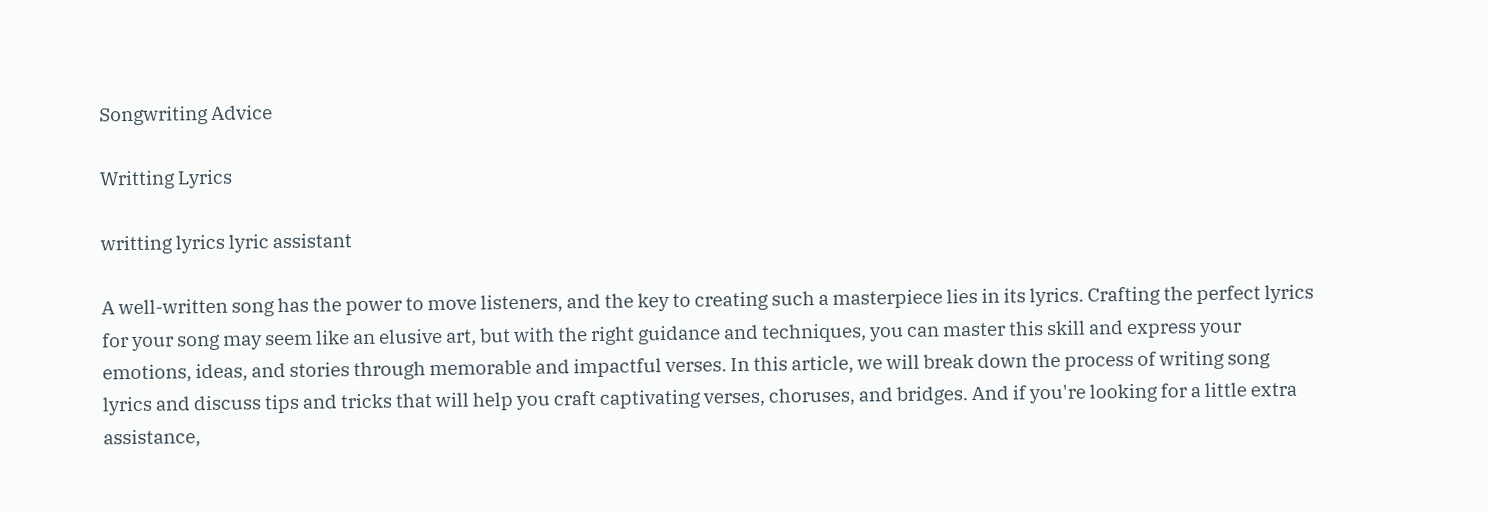Songwriting Advice

Writting Lyrics

writting lyrics lyric assistant

A well-written song has the power to move listeners, and the key to creating such a masterpiece lies in its lyrics. Crafting the perfect lyrics for your song may seem like an elusive art, but with the right guidance and techniques, you can master this skill and express your emotions, ideas, and stories through memorable and impactful verses. In this article, we will break down the process of writing song lyrics and discuss tips and tricks that will help you craft captivating verses, choruses, and bridges. And if you're looking for a little extra assistance,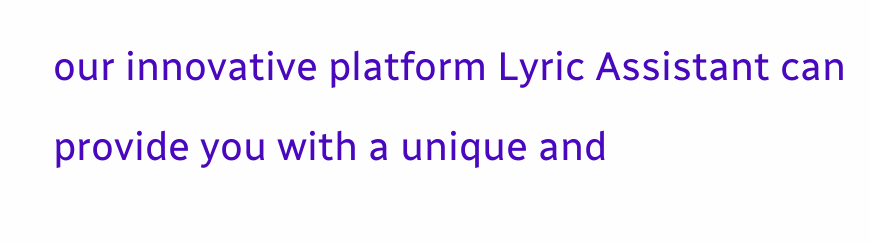our innovative platform Lyric Assistant can provide you with a unique and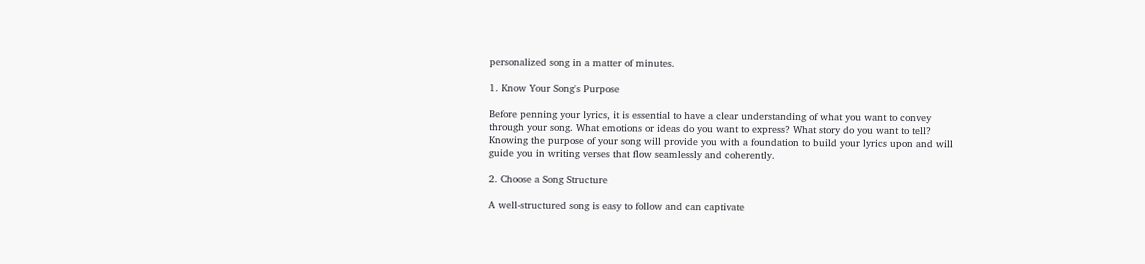personalized song in a matter of minutes.

1. Know Your Song's Purpose

Before penning your lyrics, it is essential to have a clear understanding of what you want to convey through your song. What emotions or ideas do you want to express? What story do you want to tell? Knowing the purpose of your song will provide you with a foundation to build your lyrics upon and will guide you in writing verses that flow seamlessly and coherently.

2. Choose a Song Structure

A well-structured song is easy to follow and can captivate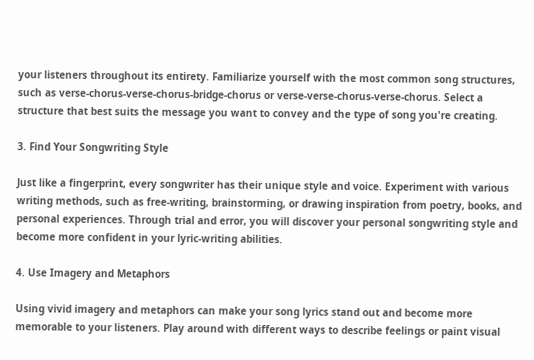your listeners throughout its entirety. Familiarize yourself with the most common song structures, such as verse-chorus-verse-chorus-bridge-chorus or verse-verse-chorus-verse-chorus. Select a structure that best suits the message you want to convey and the type of song you're creating.

3. Find Your Songwriting Style

Just like a fingerprint, every songwriter has their unique style and voice. Experiment with various writing methods, such as free-writing, brainstorming, or drawing inspiration from poetry, books, and personal experiences. Through trial and error, you will discover your personal songwriting style and become more confident in your lyric-writing abilities.

4. Use Imagery and Metaphors

Using vivid imagery and metaphors can make your song lyrics stand out and become more memorable to your listeners. Play around with different ways to describe feelings or paint visual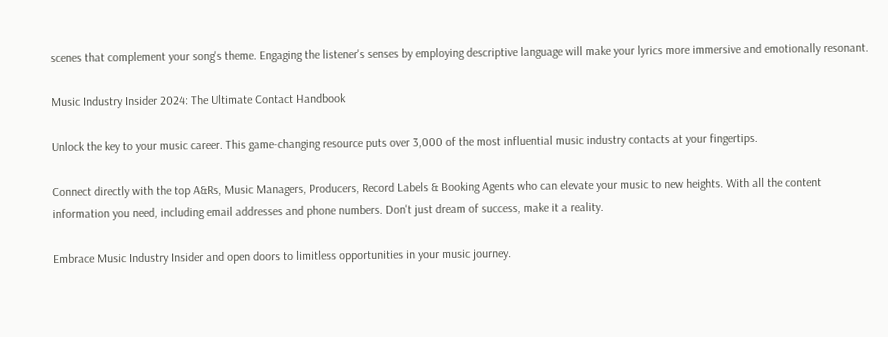scenes that complement your song's theme. Engaging the listener's senses by employing descriptive language will make your lyrics more immersive and emotionally resonant.

Music Industry Insider 2024: The Ultimate Contact Handbook

Unlock the key to your music career. This game-changing resource puts over 3,000 of the most influential music industry contacts at your fingertips.

Connect directly with the top A&Rs, Music Managers, Producers, Record Labels & Booking Agents who can elevate your music to new heights. With all the content information you need, including email addresses and phone numbers. Don't just dream of success, make it a reality.

Embrace Music Industry Insider and open doors to limitless opportunities in your music journey.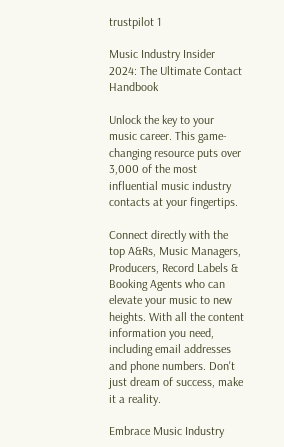trustpilot 1

Music Industry Insider 2024: The Ultimate Contact Handbook

Unlock the key to your music career. This game-changing resource puts over 3,000 of the most influential music industry contacts at your fingertips.

Connect directly with the top A&Rs, Music Managers, Producers, Record Labels & Booking Agents who can elevate your music to new heights. With all the content information you need, including email addresses and phone numbers. Don't just dream of success, make it a reality.

Embrace Music Industry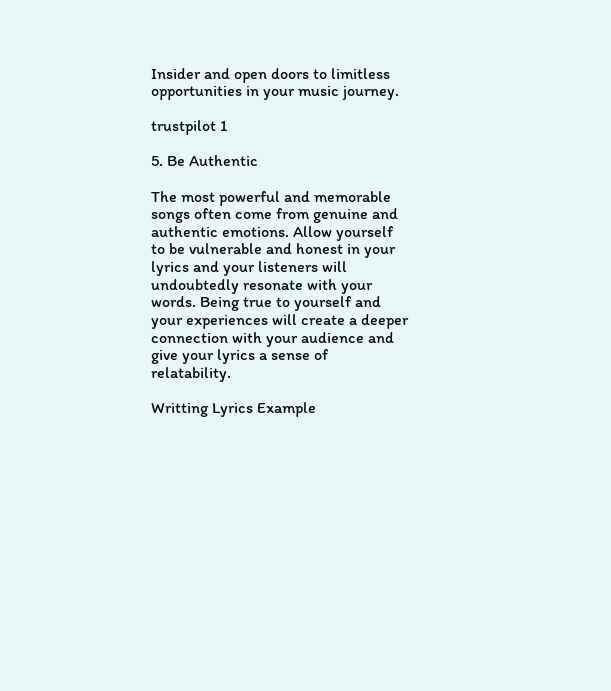Insider and open doors to limitless opportunities in your music journey.

trustpilot 1

5. Be Authentic

The most powerful and memorable songs often come from genuine and authentic emotions. Allow yourself to be vulnerable and honest in your lyrics and your listeners will undoubtedly resonate with your words. Being true to yourself and your experiences will create a deeper connection with your audience and give your lyrics a sense of relatability.

Writting Lyrics Example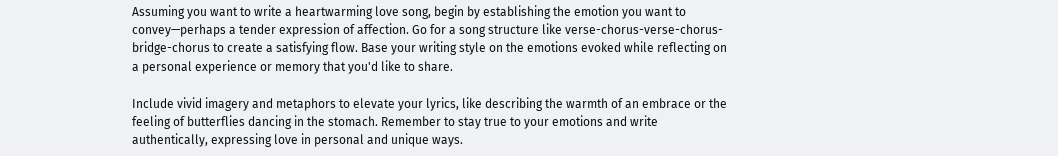Assuming you want to write a heartwarming love song, begin by establishing the emotion you want to convey—perhaps a tender expression of affection. Go for a song structure like verse-chorus-verse-chorus-bridge-chorus to create a satisfying flow. Base your writing style on the emotions evoked while reflecting on a personal experience or memory that you'd like to share.

Include vivid imagery and metaphors to elevate your lyrics, like describing the warmth of an embrace or the feeling of butterflies dancing in the stomach. Remember to stay true to your emotions and write authentically, expressing love in personal and unique ways.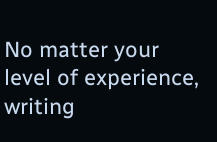No matter your level of experience, writing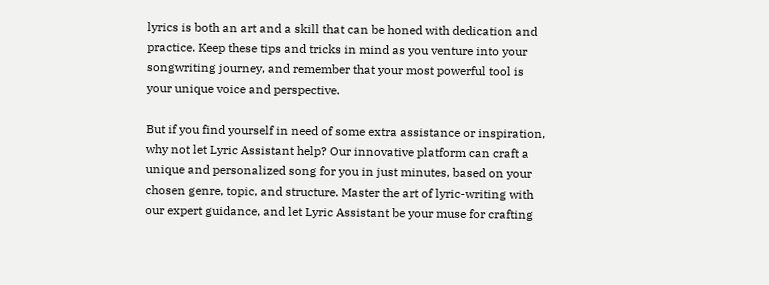lyrics is both an art and a skill that can be honed with dedication and practice. Keep these tips and tricks in mind as you venture into your songwriting journey, and remember that your most powerful tool is your unique voice and perspective.

But if you find yourself in need of some extra assistance or inspiration, why not let Lyric Assistant help? Our innovative platform can craft a unique and personalized song for you in just minutes, based on your chosen genre, topic, and structure. Master the art of lyric-writing with our expert guidance, and let Lyric Assistant be your muse for crafting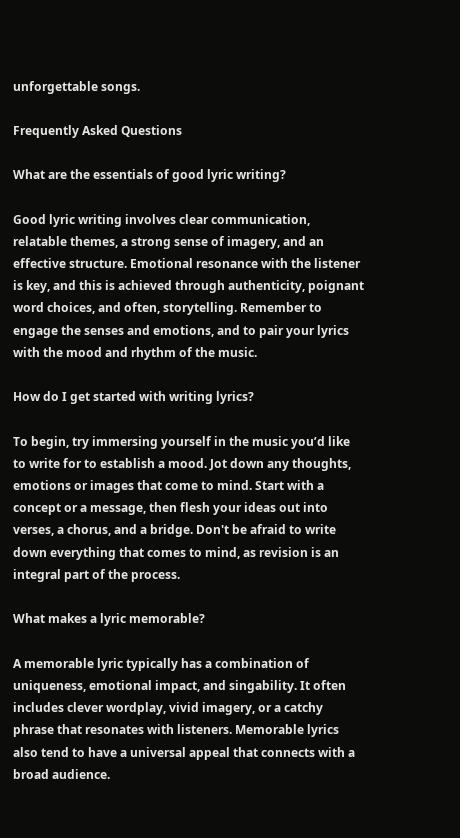unforgettable songs.

Frequently Asked Questions

What are the essentials of good lyric writing?

Good lyric writing involves clear communication, relatable themes, a strong sense of imagery, and an effective structure. Emotional resonance with the listener is key, and this is achieved through authenticity, poignant word choices, and often, storytelling. Remember to engage the senses and emotions, and to pair your lyrics with the mood and rhythm of the music.

How do I get started with writing lyrics?

To begin, try immersing yourself in the music you’d like to write for to establish a mood. Jot down any thoughts, emotions or images that come to mind. Start with a concept or a message, then flesh your ideas out into verses, a chorus, and a bridge. Don't be afraid to write down everything that comes to mind, as revision is an integral part of the process.

What makes a lyric memorable?

A memorable lyric typically has a combination of uniqueness, emotional impact, and singability. It often includes clever wordplay, vivid imagery, or a catchy phrase that resonates with listeners. Memorable lyrics also tend to have a universal appeal that connects with a broad audience.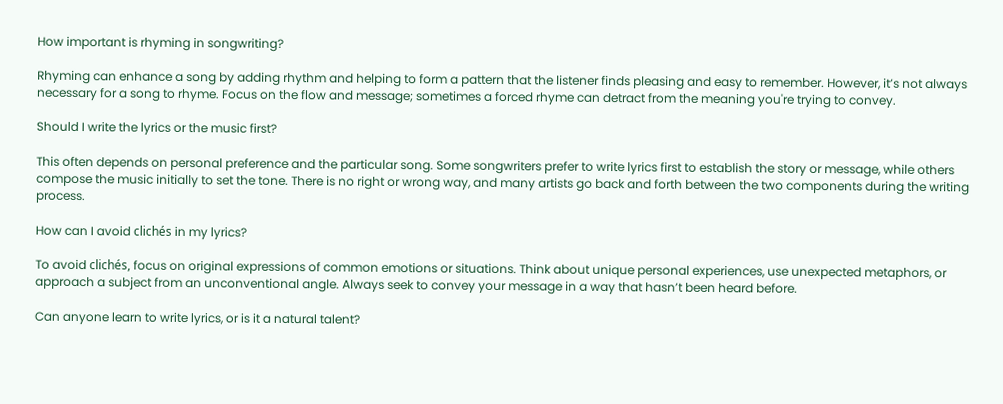How important is rhyming in songwriting?

Rhyming can enhance a song by adding rhythm and helping to form a pattern that the listener finds pleasing and easy to remember. However, it’s not always necessary for a song to rhyme. Focus on the flow and message; sometimes a forced rhyme can detract from the meaning you're trying to convey.

Should I write the lyrics or the music first?

This often depends on personal preference and the particular song. Some songwriters prefer to write lyrics first to establish the story or message, while others compose the music initially to set the tone. There is no right or wrong way, and many artists go back and forth between the two components during the writing process.

How can I avoid clichés in my lyrics?

To avoid clichés, focus on original expressions of common emotions or situations. Think about unique personal experiences, use unexpected metaphors, or approach a subject from an unconventional angle. Always seek to convey your message in a way that hasn’t been heard before.

Can anyone learn to write lyrics, or is it a natural talent?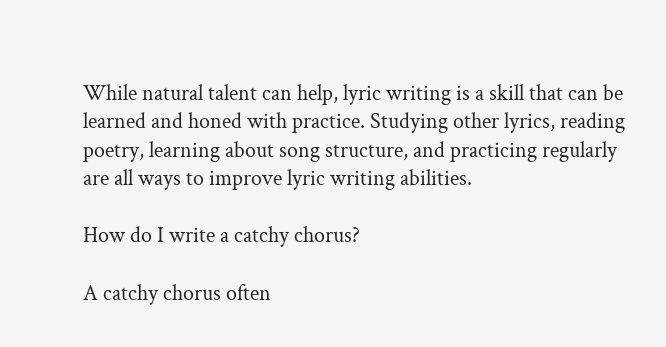While natural talent can help, lyric writing is a skill that can be learned and honed with practice. Studying other lyrics, reading poetry, learning about song structure, and practicing regularly are all ways to improve lyric writing abilities.

How do I write a catchy chorus?

A catchy chorus often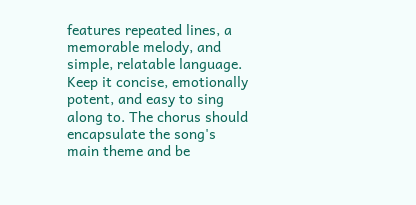features repeated lines, a memorable melody, and simple, relatable language. Keep it concise, emotionally potent, and easy to sing along to. The chorus should encapsulate the song's main theme and be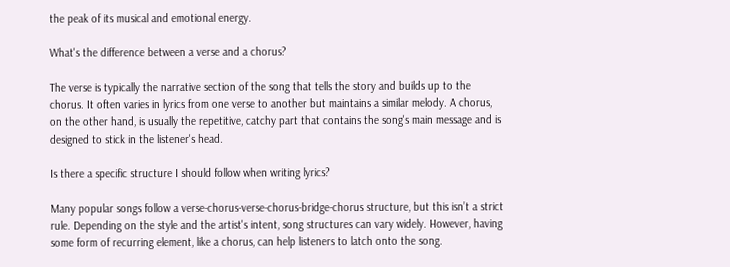the peak of its musical and emotional energy.

What's the difference between a verse and a chorus?

The verse is typically the narrative section of the song that tells the story and builds up to the chorus. It often varies in lyrics from one verse to another but maintains a similar melody. A chorus, on the other hand, is usually the repetitive, catchy part that contains the song's main message and is designed to stick in the listener's head.

Is there a specific structure I should follow when writing lyrics?

Many popular songs follow a verse-chorus-verse-chorus-bridge-chorus structure, but this isn’t a strict rule. Depending on the style and the artist's intent, song structures can vary widely. However, having some form of recurring element, like a chorus, can help listeners to latch onto the song.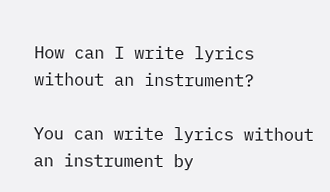How can I write lyrics without an instrument?

You can write lyrics without an instrument by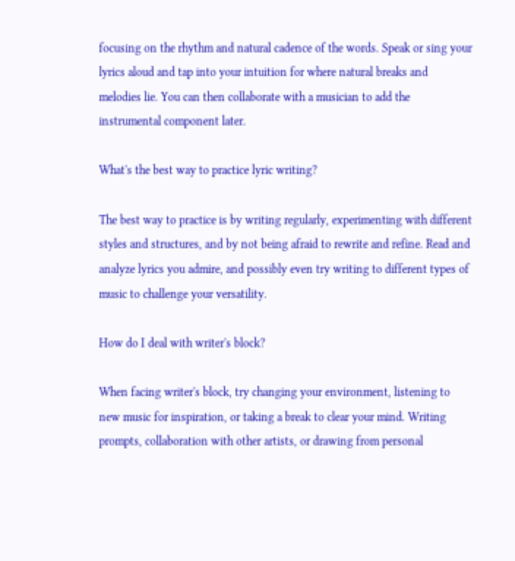focusing on the rhythm and natural cadence of the words. Speak or sing your lyrics aloud and tap into your intuition for where natural breaks and melodies lie. You can then collaborate with a musician to add the instrumental component later.

What's the best way to practice lyric writing?

The best way to practice is by writing regularly, experimenting with different styles and structures, and by not being afraid to rewrite and refine. Read and analyze lyrics you admire, and possibly even try writing to different types of music to challenge your versatility.

How do I deal with writer's block?

When facing writer's block, try changing your environment, listening to new music for inspiration, or taking a break to clear your mind. Writing prompts, collaboration with other artists, or drawing from personal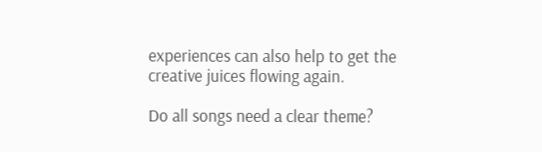experiences can also help to get the creative juices flowing again.

Do all songs need a clear theme?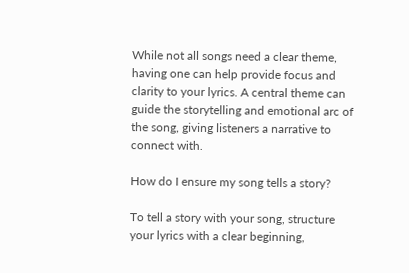While not all songs need a clear theme, having one can help provide focus and clarity to your lyrics. A central theme can guide the storytelling and emotional arc of the song, giving listeners a narrative to connect with.

How do I ensure my song tells a story?

To tell a story with your song, structure your lyrics with a clear beginning,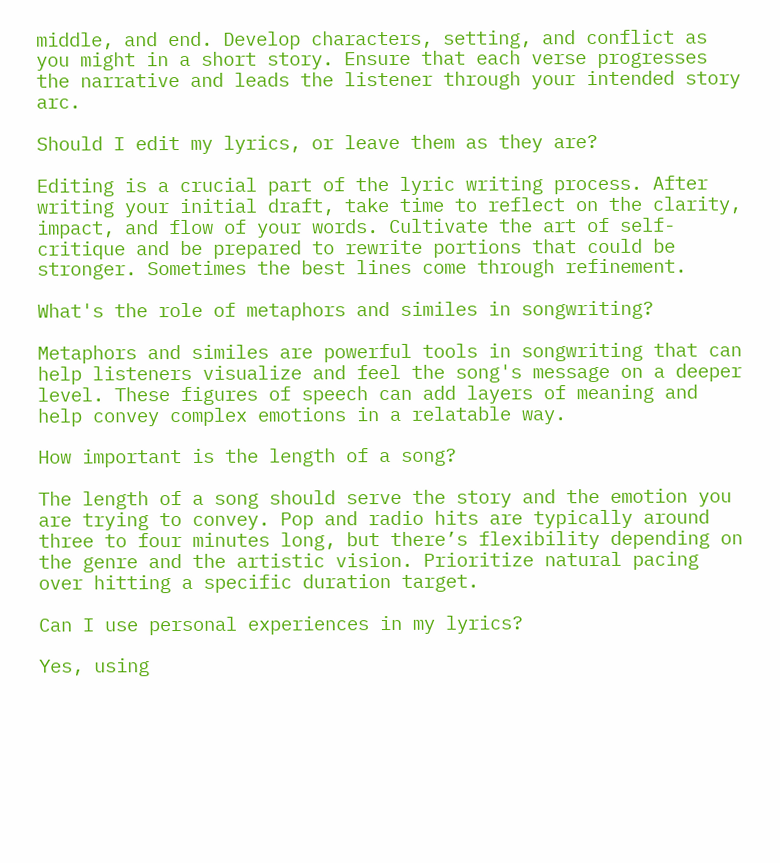middle, and end. Develop characters, setting, and conflict as you might in a short story. Ensure that each verse progresses the narrative and leads the listener through your intended story arc.

Should I edit my lyrics, or leave them as they are?

Editing is a crucial part of the lyric writing process. After writing your initial draft, take time to reflect on the clarity, impact, and flow of your words. Cultivate the art of self-critique and be prepared to rewrite portions that could be stronger. Sometimes the best lines come through refinement.

What's the role of metaphors and similes in songwriting?

Metaphors and similes are powerful tools in songwriting that can help listeners visualize and feel the song's message on a deeper level. These figures of speech can add layers of meaning and help convey complex emotions in a relatable way.

How important is the length of a song?

The length of a song should serve the story and the emotion you are trying to convey. Pop and radio hits are typically around three to four minutes long, but there’s flexibility depending on the genre and the artistic vision. Prioritize natural pacing over hitting a specific duration target.

Can I use personal experiences in my lyrics?

Yes, using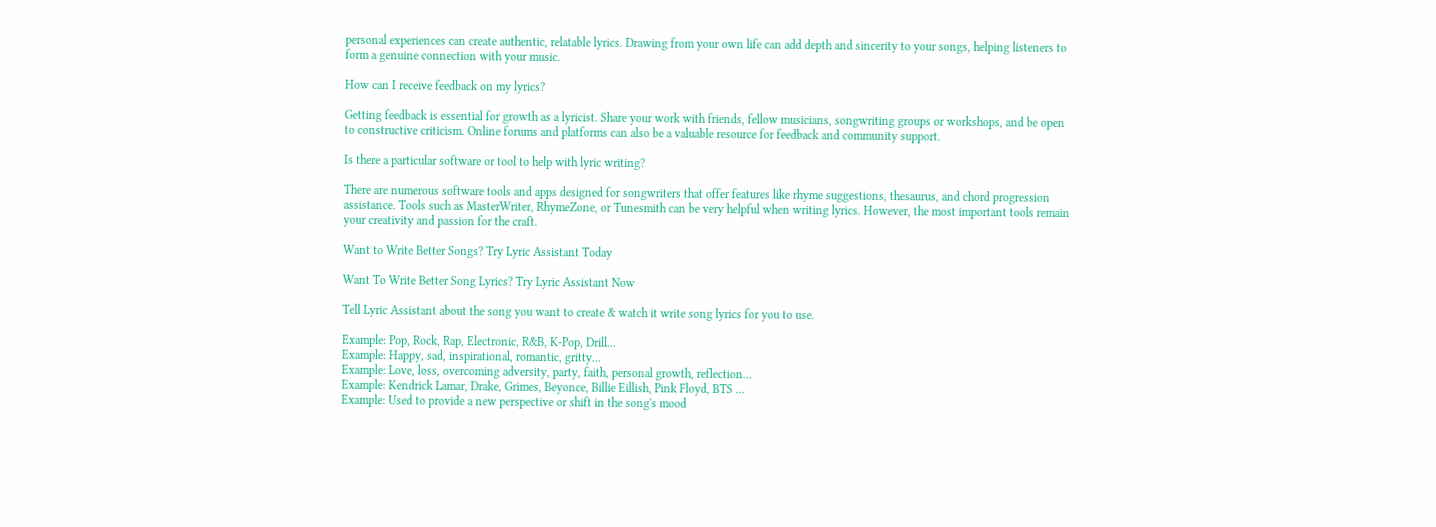personal experiences can create authentic, relatable lyrics. Drawing from your own life can add depth and sincerity to your songs, helping listeners to form a genuine connection with your music.

How can I receive feedback on my lyrics?

Getting feedback is essential for growth as a lyricist. Share your work with friends, fellow musicians, songwriting groups or workshops, and be open to constructive criticism. Online forums and platforms can also be a valuable resource for feedback and community support.

Is there a particular software or tool to help with lyric writing?

There are numerous software tools and apps designed for songwriters that offer features like rhyme suggestions, thesaurus, and chord progression assistance. Tools such as MasterWriter, RhymeZone, or Tunesmith can be very helpful when writing lyrics. However, the most important tools remain your creativity and passion for the craft.

Want to Write Better Songs? Try Lyric Assistant Today

Want To Write Better Song Lyrics? Try Lyric Assistant Now

Tell Lyric Assistant about the song you want to create & watch it write song lyrics for you to use.

Example: Pop, Rock, Rap, Electronic, R&B, K-Pop, Drill...
Example: Happy, sad, inspirational, romantic, gritty...
Example: Love, loss, overcoming adversity, party, faith, personal growth, reflection...
Example: Kendrick Lamar, Drake, Grimes, Beyonce, Billie Eillish, Pink Floyd, BTS ...
Example: Used to provide a new perspective or shift in the song's mood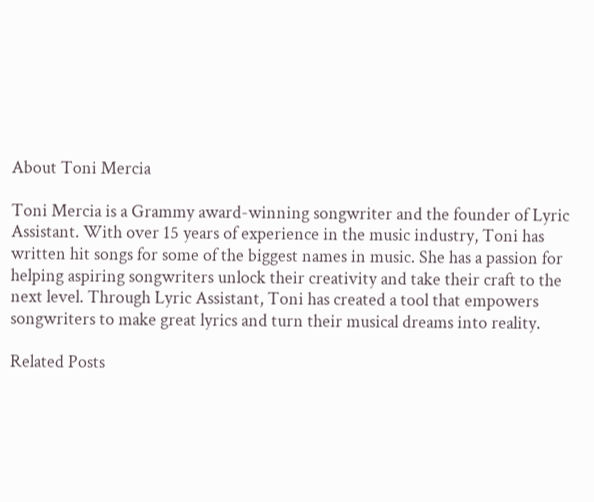About Toni Mercia

Toni Mercia is a Grammy award-winning songwriter and the founder of Lyric Assistant. With over 15 years of experience in the music industry, Toni has written hit songs for some of the biggest names in music. She has a passion for helping aspiring songwriters unlock their creativity and take their craft to the next level. Through Lyric Assistant, Toni has created a tool that empowers songwriters to make great lyrics and turn their musical dreams into reality.

Related Posts